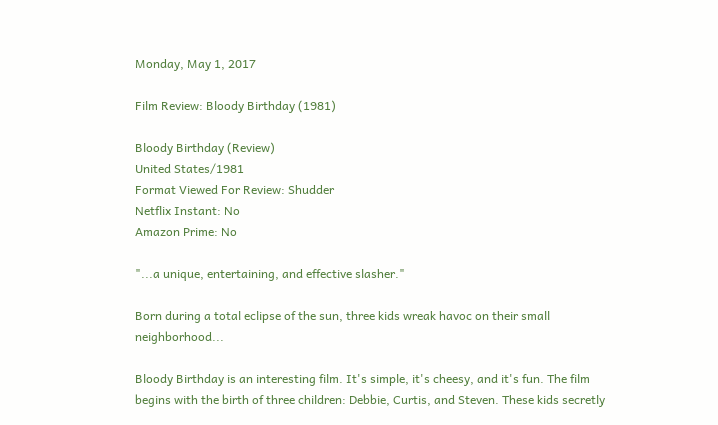Monday, May 1, 2017

Film Review: Bloody Birthday (1981)

Bloody Birthday (Review)
United States/1981
Format Viewed For Review: Shudder
Netflix Instant: No
Amazon Prime: No

"...a unique, entertaining, and effective slasher."

Born during a total eclipse of the sun, three kids wreak havoc on their small neighborhood...

Bloody Birthday is an interesting film. It's simple, it's cheesy, and it's fun. The film begins with the birth of three children: Debbie, Curtis, and Steven. These kids secretly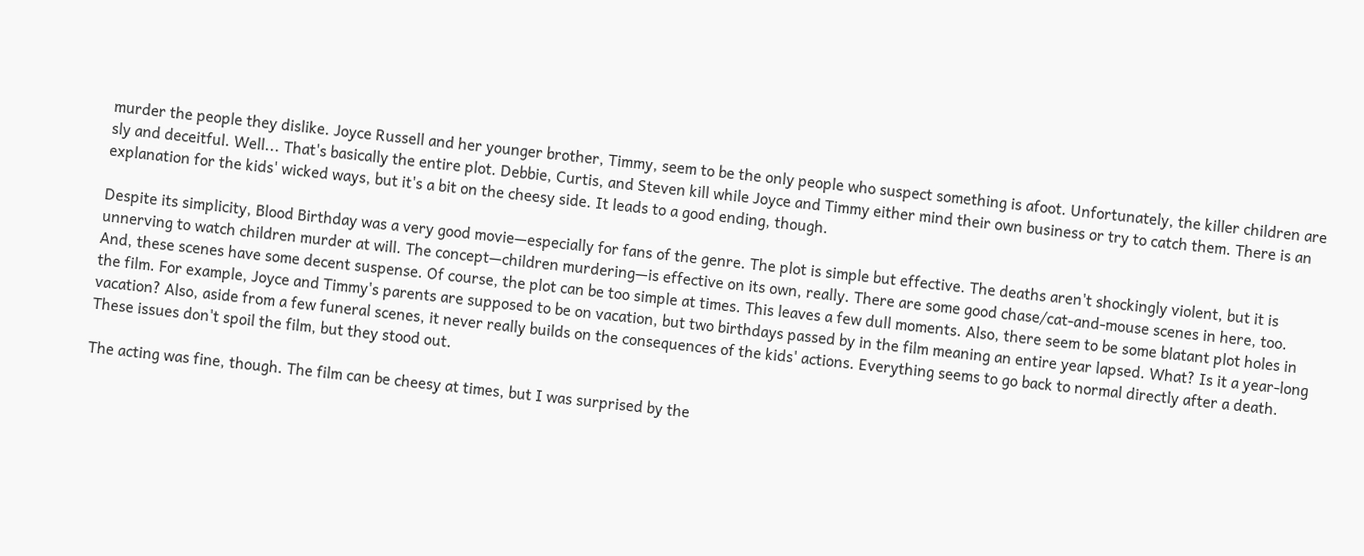murder the people they dislike. Joyce Russell and her younger brother, Timmy, seem to be the only people who suspect something is afoot. Unfortunately, the killer children are sly and deceitful. Well... That's basically the entire plot. Debbie, Curtis, and Steven kill while Joyce and Timmy either mind their own business or try to catch them. There is an explanation for the kids' wicked ways, but it's a bit on the cheesy side. It leads to a good ending, though.

Despite its simplicity, Blood Birthday was a very good movie—especially for fans of the genre. The plot is simple but effective. The deaths aren't shockingly violent, but it is unnerving to watch children murder at will. The concept—children murdering—is effective on its own, really. There are some good chase/cat-and-mouse scenes in here, too. And, these scenes have some decent suspense. Of course, the plot can be too simple at times. This leaves a few dull moments. Also, there seem to be some blatant plot holes in the film. For example, Joyce and Timmy's parents are supposed to be on vacation, but two birthdays passed by in the film meaning an entire year lapsed. What? Is it a year-long vacation? Also, aside from a few funeral scenes, it never really builds on the consequences of the kids' actions. Everything seems to go back to normal directly after a death. These issues don't spoil the film, but they stood out.

The acting was fine, though. The film can be cheesy at times, but I was surprised by the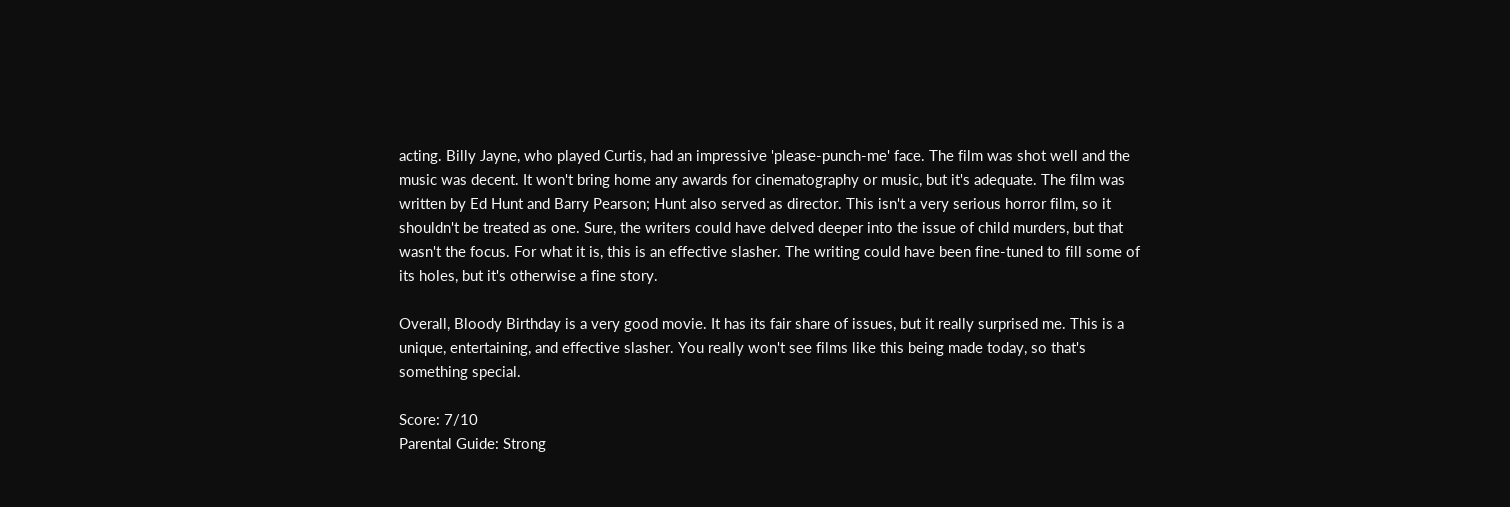acting. Billy Jayne, who played Curtis, had an impressive 'please-punch-me' face. The film was shot well and the music was decent. It won't bring home any awards for cinematography or music, but it's adequate. The film was written by Ed Hunt and Barry Pearson; Hunt also served as director. This isn't a very serious horror film, so it shouldn't be treated as one. Sure, the writers could have delved deeper into the issue of child murders, but that wasn't the focus. For what it is, this is an effective slasher. The writing could have been fine-tuned to fill some of its holes, but it's otherwise a fine story.

Overall, Bloody Birthday is a very good movie. It has its fair share of issues, but it really surprised me. This is a unique, entertaining, and effective slasher. You really won't see films like this being made today, so that's something special.

Score: 7/10
Parental Guide: Strong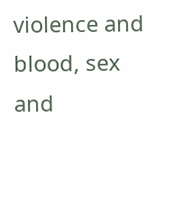violence and blood, sex and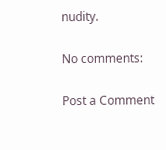nudity.

No comments:

Post a Comment